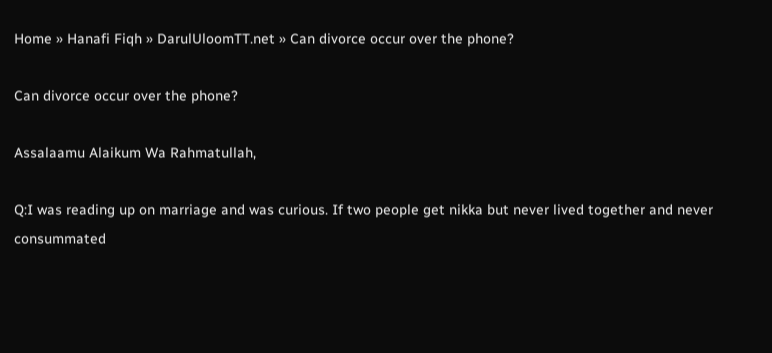Home » Hanafi Fiqh » DarulUloomTT.net » Can divorce occur over the phone?

Can divorce occur over the phone?

Assalaamu Alaikum Wa Rahmatullah,

Q:I was reading up on marriage and was curious. If two people get nikka but never lived together and never consummated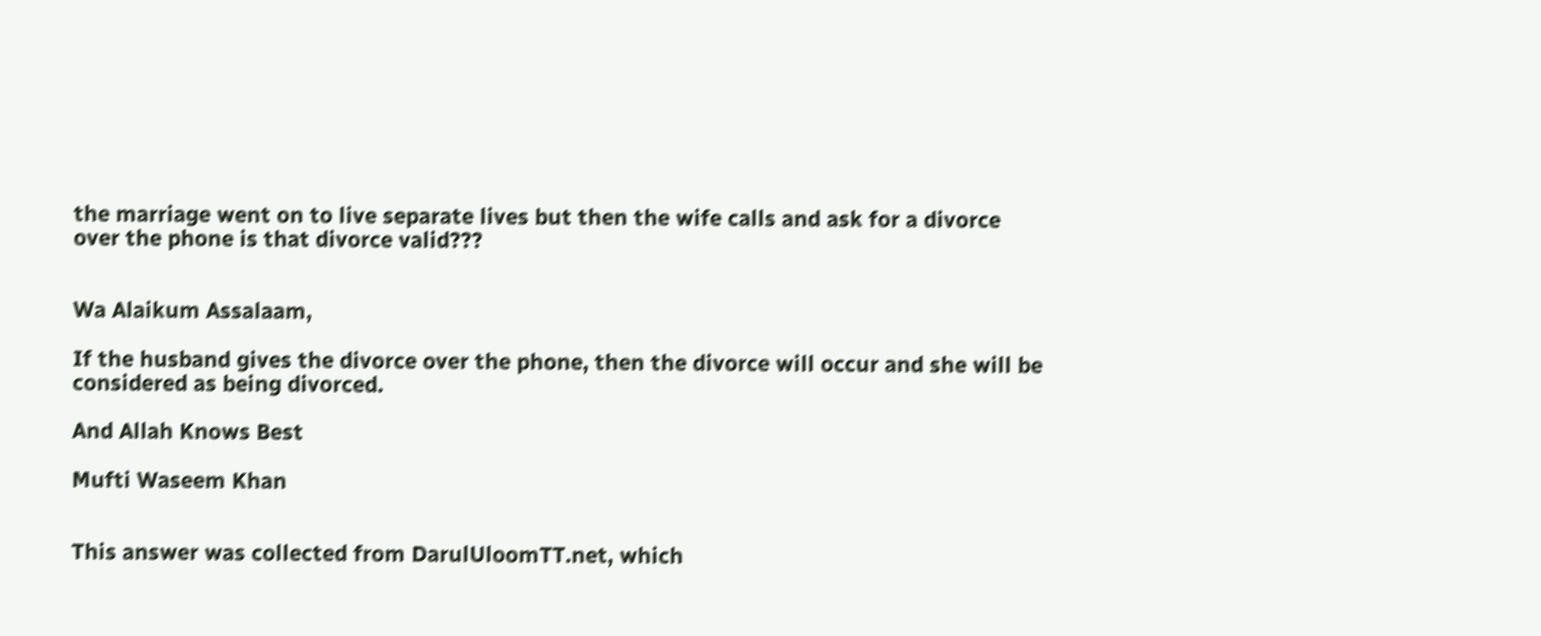the marriage went on to live separate lives but then the wife calls and ask for a divorce over the phone is that divorce valid???


Wa Alaikum Assalaam,

If the husband gives the divorce over the phone, then the divorce will occur and she will be considered as being divorced.

And Allah Knows Best

Mufti Waseem Khan


This answer was collected from DarulUloomTT.net, which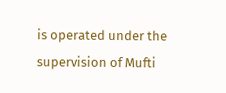is operated under the supervision of Mufti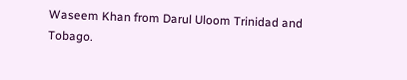Waseem Khan from Darul Uloom Trinidad and Tobago.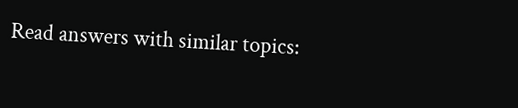Read answers with similar topics: